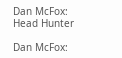Dan McFox: Head Hunter

Dan McFox: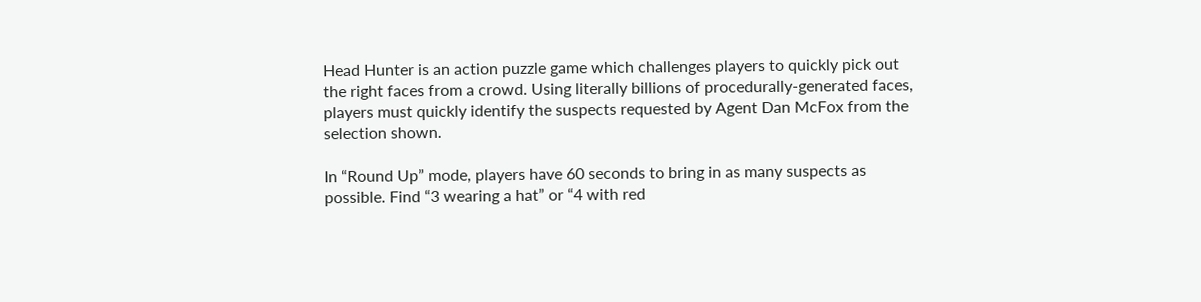Head Hunter is an action puzzle game which challenges players to quickly pick out the right faces from a crowd. Using literally billions of procedurally-generated faces, players must quickly identify the suspects requested by Agent Dan McFox from the selection shown.

In “Round Up” mode, players have 60 seconds to bring in as many suspects as possible. Find “3 wearing a hat” or “4 with red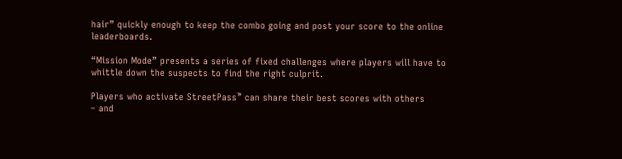hair” quickly enough to keep the combo going and post your score to the online leaderboards.

“Mission Mode” presents a series of fixed challenges where players will have to whittle down the suspects to find the right culprit.

Players who activate StreetPass™ can share their best scores with others
– and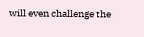will even challenge the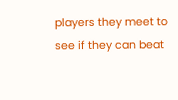players they meet to see if they can beat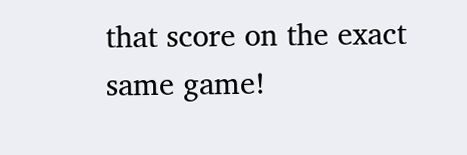that score on the exact same game!